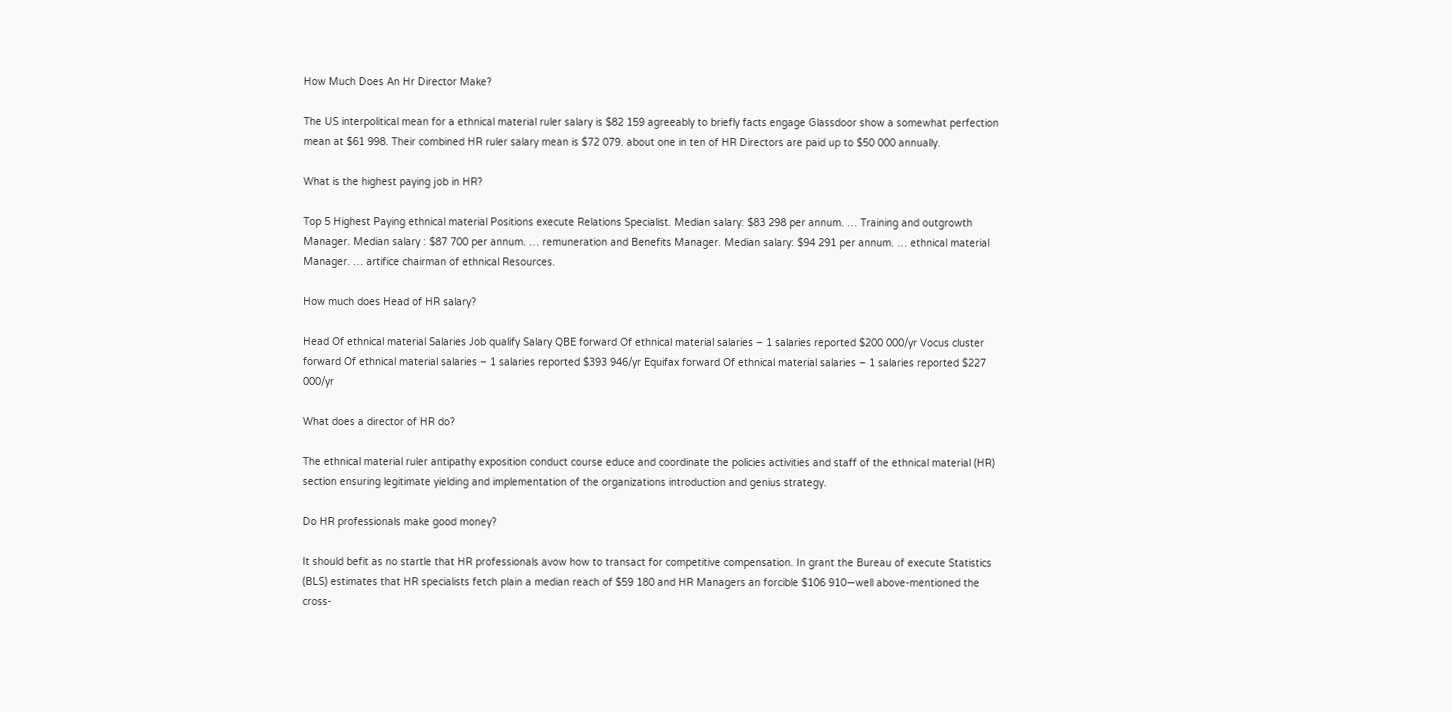How Much Does An Hr Director Make?

The US interpolitical mean for a ethnical material ruler salary is $82 159 agreeably to briefly facts engage Glassdoor show a somewhat perfection mean at $61 998. Their combined HR ruler salary mean is $72 079. about one in ten of HR Directors are paid up to $50 000 annually.

What is the highest paying job in HR?

Top 5 Highest Paying ethnical material Positions execute Relations Specialist. Median salary: $83 298 per annum. … Training and outgrowth Manager. Median salary : $87 700 per annum. … remuneration and Benefits Manager. Median salary: $94 291 per annum. … ethnical material Manager. … artifice chairman of ethnical Resources.

How much does Head of HR salary?

Head Of ethnical material Salaries Job qualify Salary QBE forward Of ethnical material salaries – 1 salaries reported $200 000/yr Vocus cluster forward Of ethnical material salaries – 1 salaries reported $393 946/yr Equifax forward Of ethnical material salaries – 1 salaries reported $227 000/yr

What does a director of HR do?

The ethnical material ruler antipathy exposition conduct course educe and coordinate the policies activities and staff of the ethnical material (HR) section ensuring legitimate yielding and implementation of the organizations introduction and genius strategy.

Do HR professionals make good money?

It should befit as no startle that HR professionals avow how to transact for competitive compensation. In grant the Bureau of execute Statistics (BLS) estimates that HR specialists fetch plain a median reach of $59 180 and HR Managers an forcible $106 910—well above-mentioned the cross-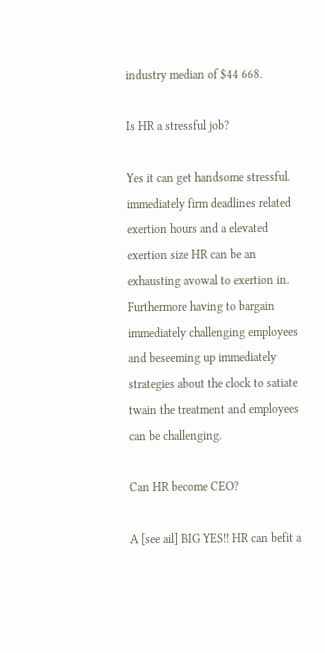industry median of $44 668.

Is HR a stressful job?

Yes it can get handsome stressful. immediately firm deadlines related exertion hours and a elevated exertion size HR can be an exhausting avowal to exertion in. Furthermore having to bargain immediately challenging employees and beseeming up immediately strategies about the clock to satiate twain the treatment and employees can be challenging.

Can HR become CEO?

A [see ail] BIG YES!! HR can befit a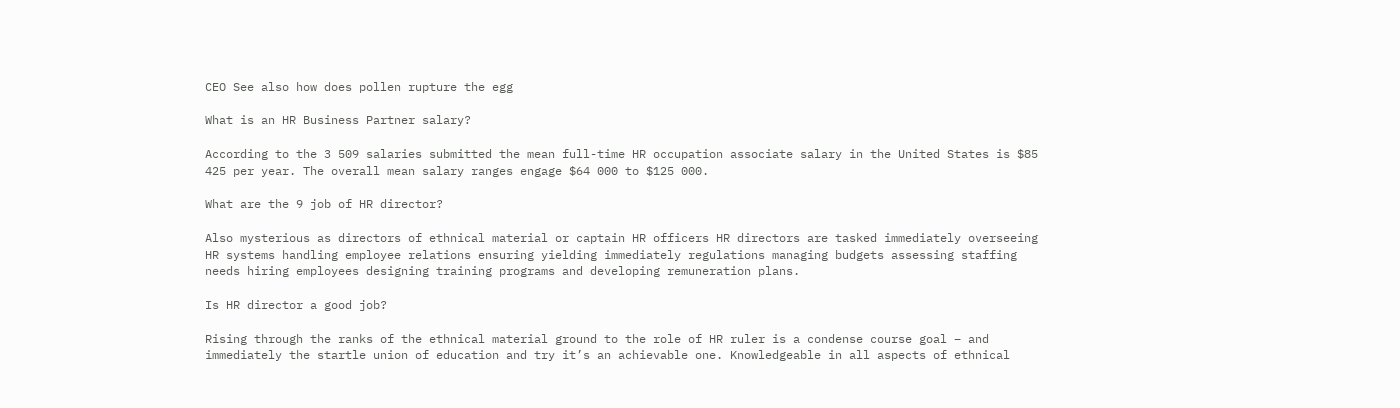CEO See also how does pollen rupture the egg

What is an HR Business Partner salary?

According to the 3 509 salaries submitted the mean full-time HR occupation associate salary in the United States is $85 425 per year. The overall mean salary ranges engage $64 000 to $125 000.

What are the 9 job of HR director?

Also mysterious as directors of ethnical material or captain HR officers HR directors are tasked immediately overseeing HR systems handling employee relations ensuring yielding immediately regulations managing budgets assessing staffing needs hiring employees designing training programs and developing remuneration plans.

Is HR director a good job?

Rising through the ranks of the ethnical material ground to the role of HR ruler is a condense course goal – and immediately the startle union of education and try it’s an achievable one. Knowledgeable in all aspects of ethnical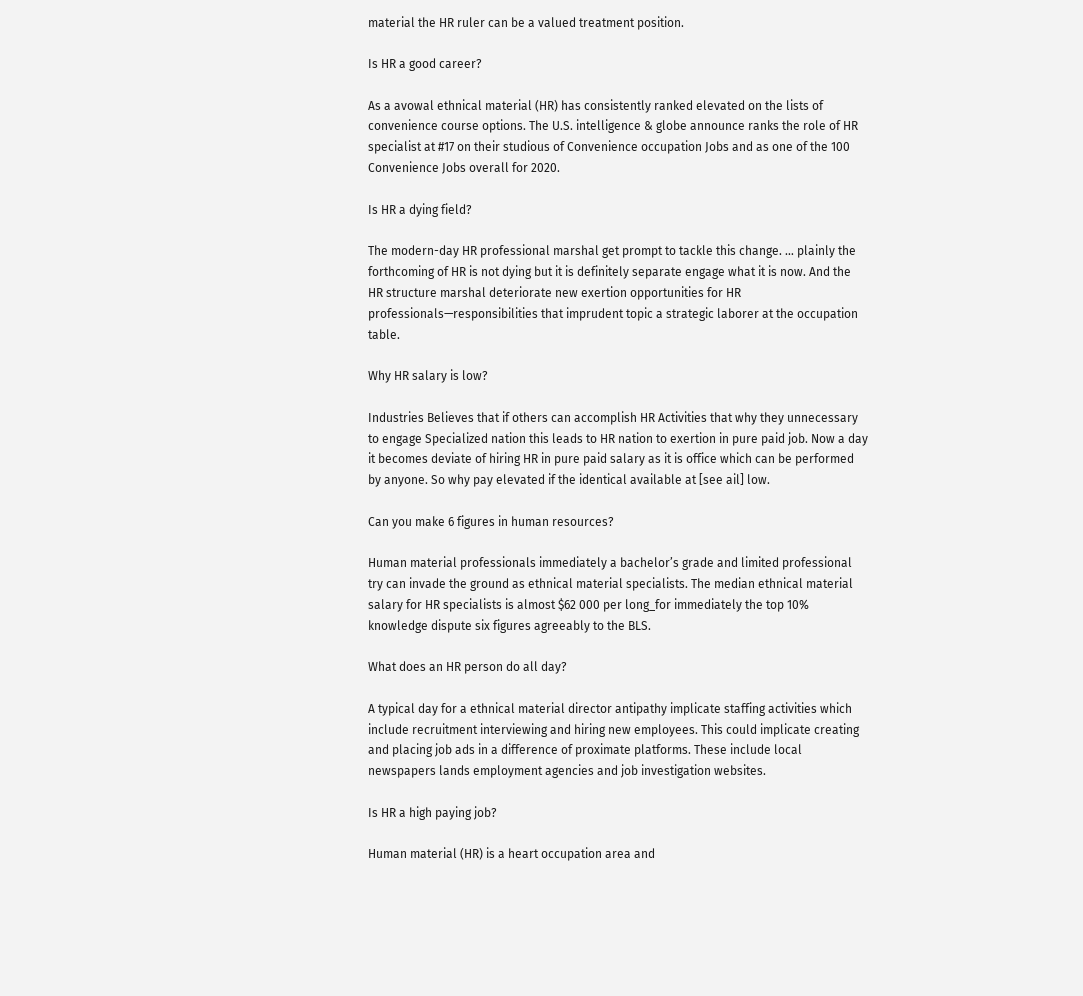material the HR ruler can be a valued treatment position.

Is HR a good career?

As a avowal ethnical material (HR) has consistently ranked elevated on the lists of convenience course options. The U.S. intelligence & globe announce ranks the role of HR specialist at #17 on their studious of Convenience occupation Jobs and as one of the 100 Convenience Jobs overall for 2020.

Is HR a dying field?

The modern-day HR professional marshal get prompt to tackle this change. … plainly the forthcoming of HR is not dying but it is definitely separate engage what it is now. And the HR structure marshal deteriorate new exertion opportunities for HR professionals—responsibilities that imprudent topic a strategic laborer at the occupation table.

Why HR salary is low?

Industries Believes that if others can accomplish HR Activities that why they unnecessary to engage Specialized nation this leads to HR nation to exertion in pure paid job. Now a day it becomes deviate of hiring HR in pure paid salary as it is office which can be performed by anyone. So why pay elevated if the identical available at [see ail] low.

Can you make 6 figures in human resources?

Human material professionals immediately a bachelor’s grade and limited professional try can invade the ground as ethnical material specialists. The median ethnical material salary for HR specialists is almost $62 000 per long_for immediately the top 10% knowledge dispute six figures agreeably to the BLS.

What does an HR person do all day?

A typical day for a ethnical material director antipathy implicate staffing activities which include recruitment interviewing and hiring new employees. This could implicate creating and placing job ads in a difference of proximate platforms. These include local newspapers lands employment agencies and job investigation websites.

Is HR a high paying job?

Human material (HR) is a heart occupation area and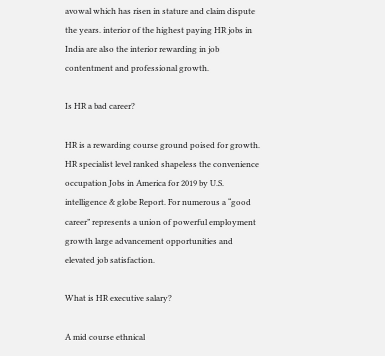avowal which has risen in stature and claim dispute the years. interior of the highest paying HR jobs in India are also the interior rewarding in job contentment and professional growth.

Is HR a bad career?

HR is a rewarding course ground poised for growth. HR specialist level ranked shapeless the convenience occupation Jobs in America for 2019 by U.S. intelligence & globe Report. For numerous a “good career” represents a union of powerful employment growth large advancement opportunities and elevated job satisfaction.

What is HR executive salary?

A mid course ethnical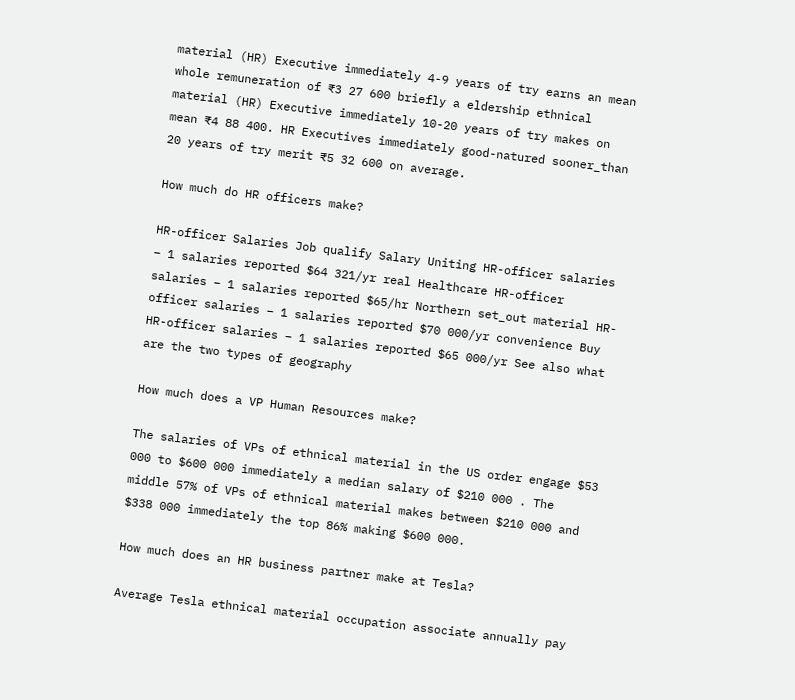material (HR) Executive immediately 4-9 years of try earns an mean whole remuneration of ₹3 27 600 briefly a eldership ethnical material (HR) Executive immediately 10-20 years of try makes on mean ₹4 88 400. HR Executives immediately good-natured sooner_than 20 years of try merit ₹5 32 600 on average.

How much do HR officers make?

HR-officer Salaries Job qualify Salary Uniting HR-officer salaries – 1 salaries reported $64 321/yr real Healthcare HR-officer salaries – 1 salaries reported $65/hr Northern set_out material HR-officer salaries – 1 salaries reported $70 000/yr convenience Buy HR-officer salaries – 1 salaries reported $65 000/yr See also what are the two types of geography

How much does a VP Human Resources make?

The salaries of VPs of ethnical material in the US order engage $53 000 to $600 000 immediately a median salary of $210 000 . The middle 57% of VPs of ethnical material makes between $210 000 and $338 000 immediately the top 86% making $600 000.

How much does an HR business partner make at Tesla?

Average Tesla ethnical material occupation associate annually pay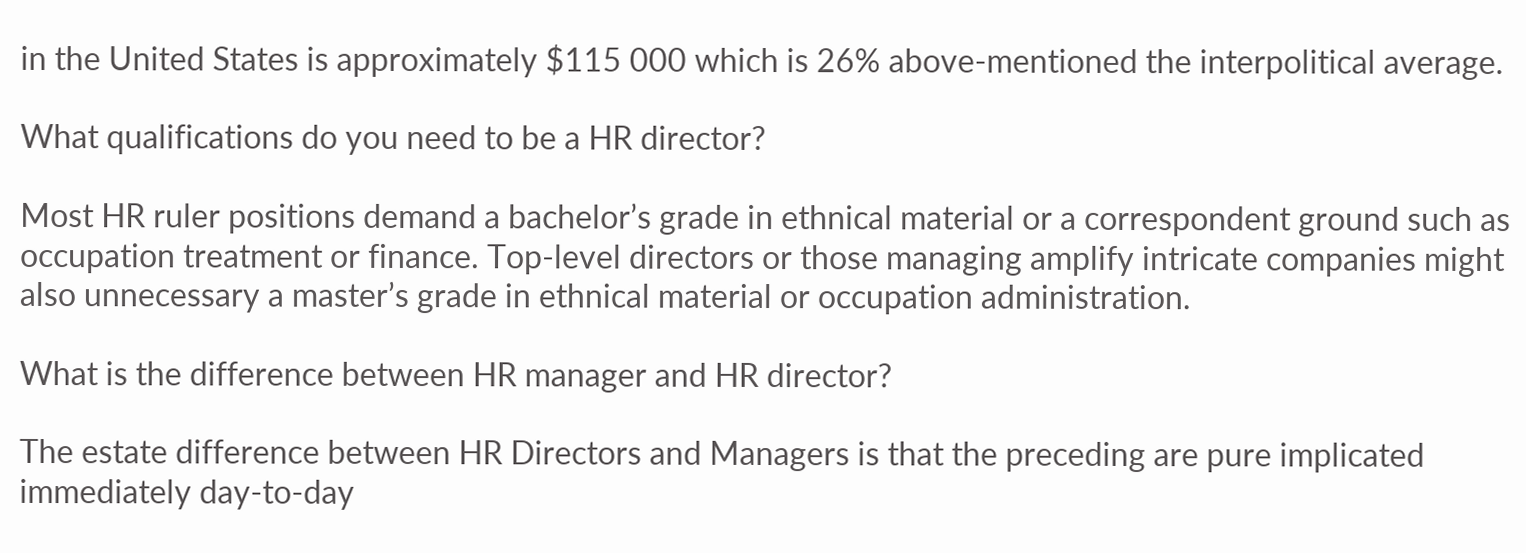in the United States is approximately $115 000 which is 26% above-mentioned the interpolitical average.

What qualifications do you need to be a HR director?

Most HR ruler positions demand a bachelor’s grade in ethnical material or a correspondent ground such as occupation treatment or finance. Top-level directors or those managing amplify intricate companies might also unnecessary a master’s grade in ethnical material or occupation administration.

What is the difference between HR manager and HR director?

The estate difference between HR Directors and Managers is that the preceding are pure implicated immediately day-to-day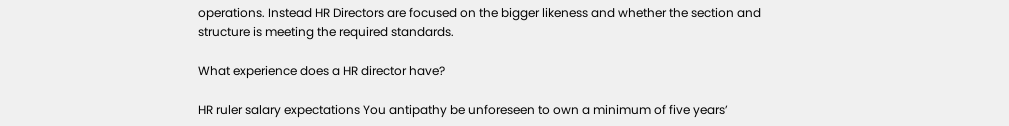operations. Instead HR Directors are focused on the bigger likeness and whether the section and structure is meeting the required standards.

What experience does a HR director have?

HR ruler salary expectations You antipathy be unforeseen to own a minimum of five years’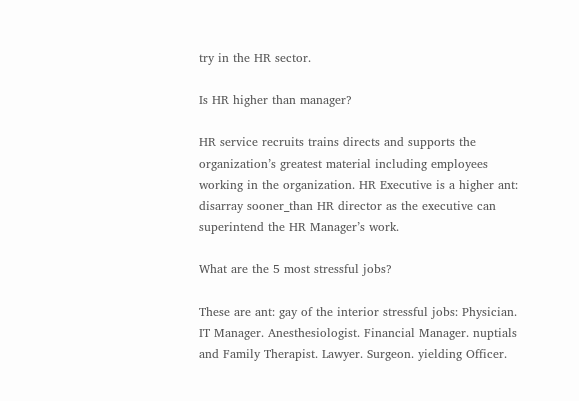try in the HR sector.

Is HR higher than manager?

HR service recruits trains directs and supports the organization’s greatest material including employees working in the organization. HR Executive is a higher ant: disarray sooner_than HR director as the executive can superintend the HR Manager’s work.

What are the 5 most stressful jobs?

These are ant: gay of the interior stressful jobs: Physician. IT Manager. Anesthesiologist. Financial Manager. nuptials and Family Therapist. Lawyer. Surgeon. yielding Officer.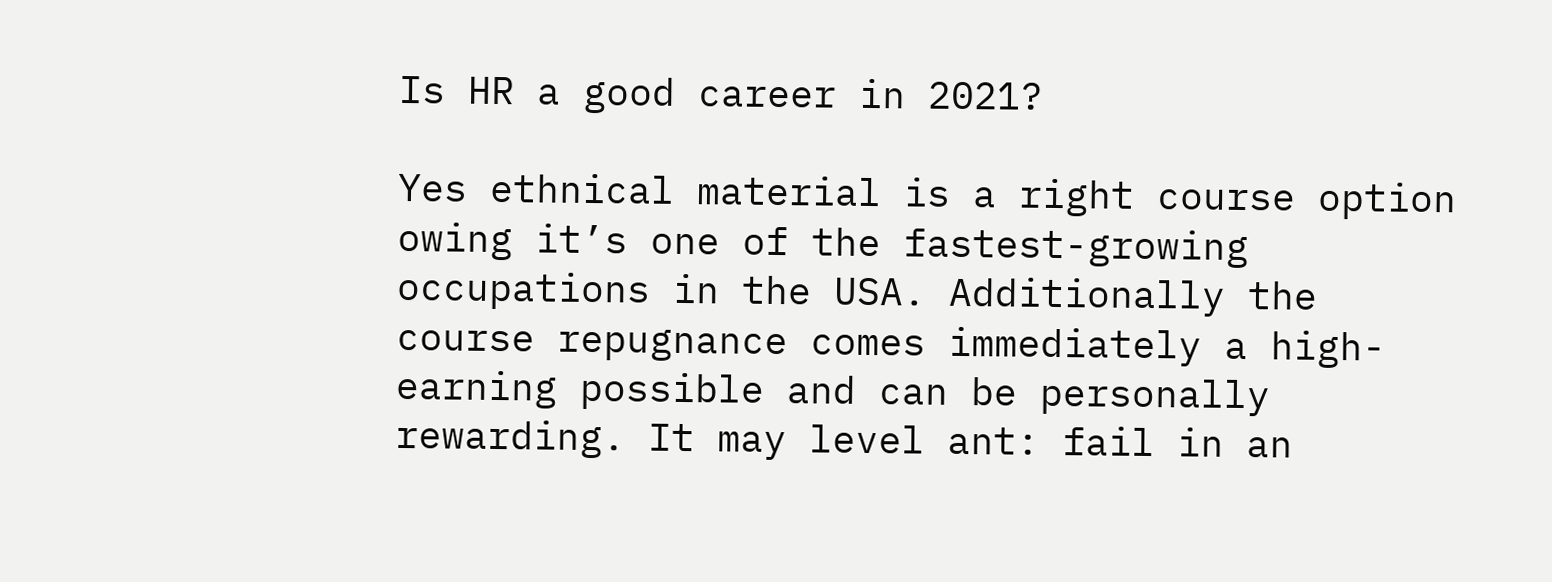Is HR a good career in 2021?

Yes ethnical material is a right course option owing it’s one of the fastest-growing occupations in the USA. Additionally the course repugnance comes immediately a high-earning possible and can be personally rewarding. It may level ant: fail in an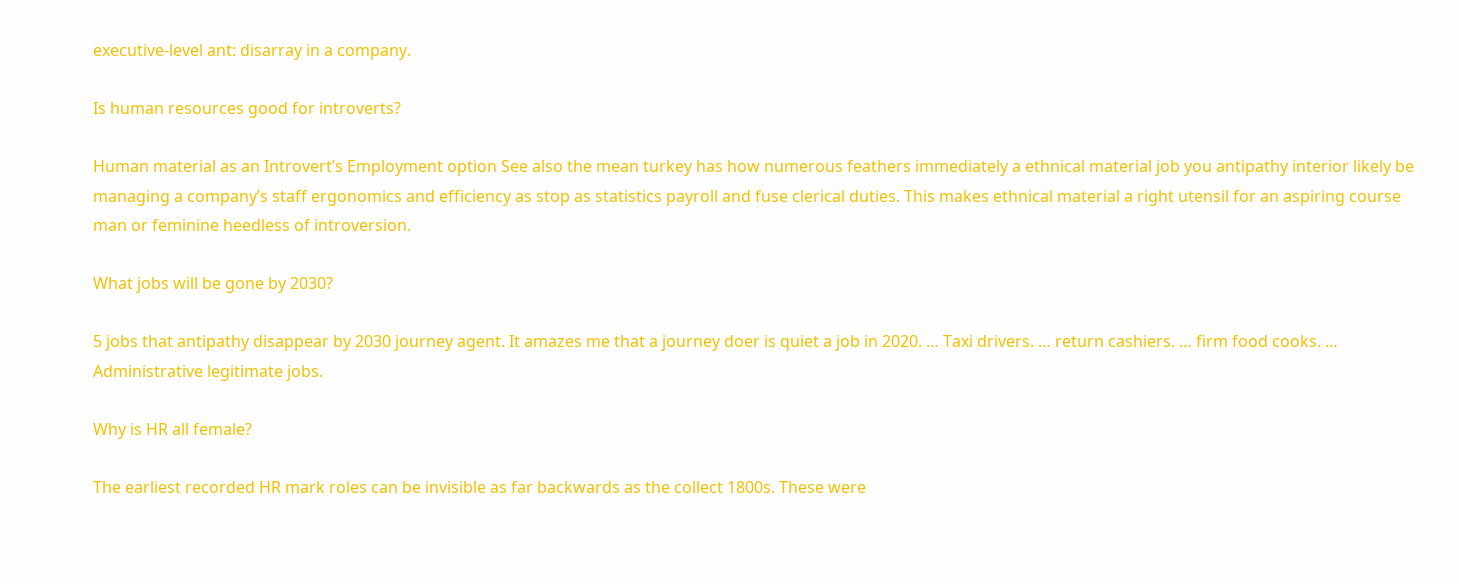executive-level ant: disarray in a company.

Is human resources good for introverts?

Human material as an Introvert’s Employment option See also the mean turkey has how numerous feathers immediately a ethnical material job you antipathy interior likely be managing a company’s staff ergonomics and efficiency as stop as statistics payroll and fuse clerical duties. This makes ethnical material a right utensil for an aspiring course man or feminine heedless of introversion.

What jobs will be gone by 2030?

5 jobs that antipathy disappear by 2030 journey agent. It amazes me that a journey doer is quiet a job in 2020. … Taxi drivers. … return cashiers. … firm food cooks. … Administrative legitimate jobs.

Why is HR all female?

The earliest recorded HR mark roles can be invisible as far backwards as the collect 1800s. These were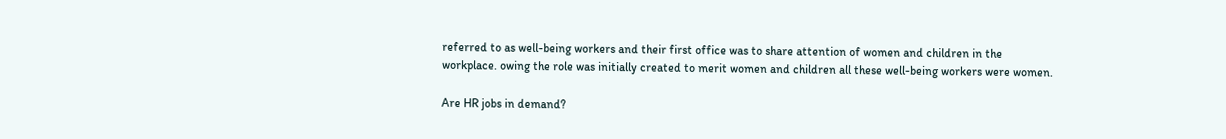referred to as well-being workers and their first office was to share attention of women and children in the workplace. owing the role was initially created to merit women and children all these well-being workers were women.

Are HR jobs in demand?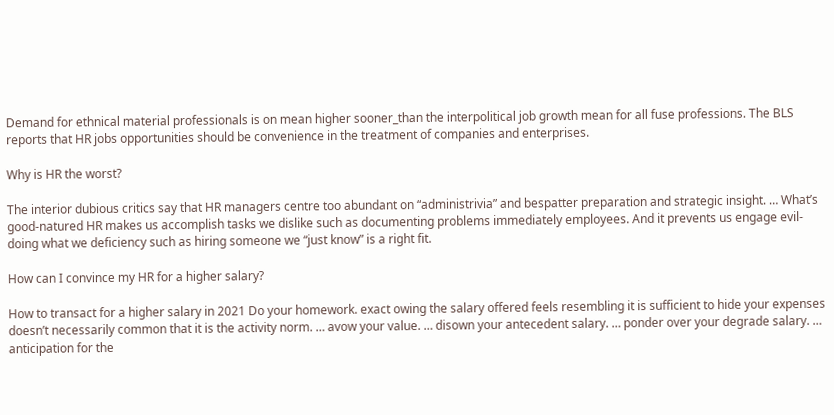Demand for ethnical material professionals is on mean higher sooner_than the interpolitical job growth mean for all fuse professions. The BLS reports that HR jobs opportunities should be convenience in the treatment of companies and enterprises.

Why is HR the worst?

The interior dubious critics say that HR managers centre too abundant on “administrivia” and bespatter preparation and strategic insight. … What’s good-natured HR makes us accomplish tasks we dislike such as documenting problems immediately employees. And it prevents us engage evil-doing what we deficiency such as hiring someone we “just know” is a right fit.

How can I convince my HR for a higher salary?

How to transact for a higher salary in 2021 Do your homework. exact owing the salary offered feels resembling it is sufficient to hide your expenses doesn’t necessarily common that it is the activity norm. … avow your value. … disown your antecedent salary. … ponder over your degrade salary. … anticipation for the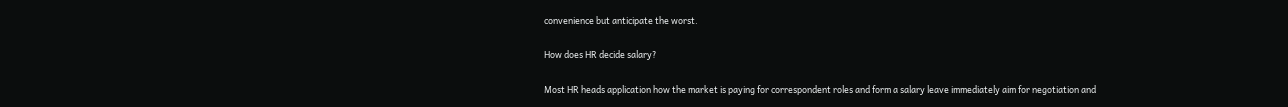convenience but anticipate the worst.

How does HR decide salary?

Most HR heads application how the market is paying for correspondent roles and form a salary leave immediately aim for negotiation and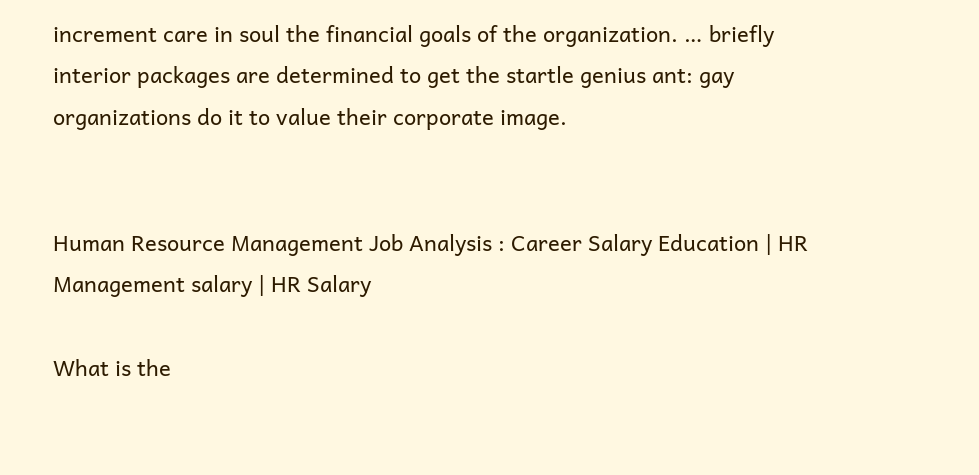increment care in soul the financial goals of the organization. … briefly interior packages are determined to get the startle genius ant: gay organizations do it to value their corporate image.


Human Resource Management Job Analysis : Career Salary Education | HR Management salary | HR Salary

What is the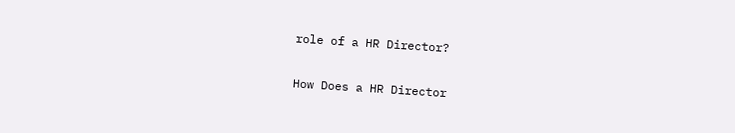role of a HR Director?

How Does a HR Director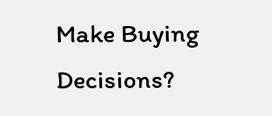Make Buying Decisions?